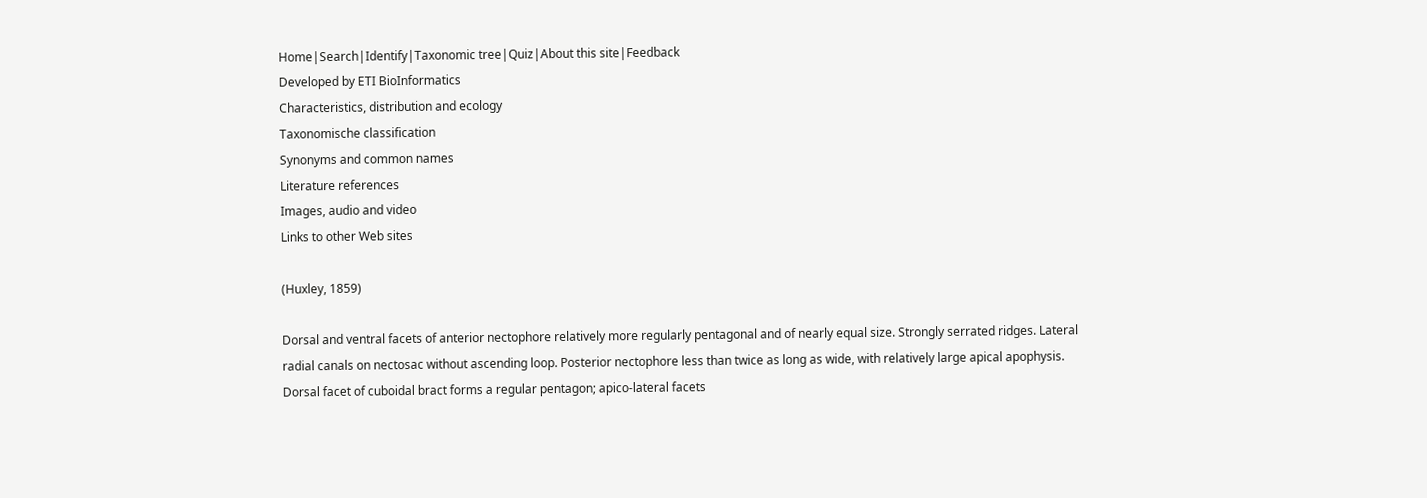Home|Search|Identify|Taxonomic tree|Quiz|About this site|Feedback
Developed by ETI BioInformatics
Characteristics, distribution and ecology
Taxonomische classification
Synonyms and common names
Literature references
Images, audio and video
Links to other Web sites

(Huxley, 1859)

Dorsal and ventral facets of anterior nectophore relatively more regularly pentagonal and of nearly equal size. Strongly serrated ridges. Lateral radial canals on nectosac without ascending loop. Posterior nectophore less than twice as long as wide, with relatively large apical apophysis. Dorsal facet of cuboidal bract forms a regular pentagon; apico-lateral facets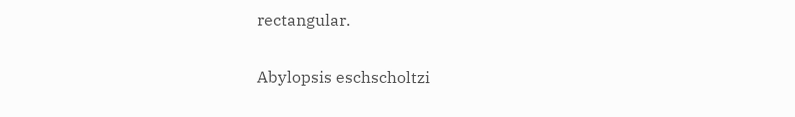rectangular.

Abylopsis eschscholtzi